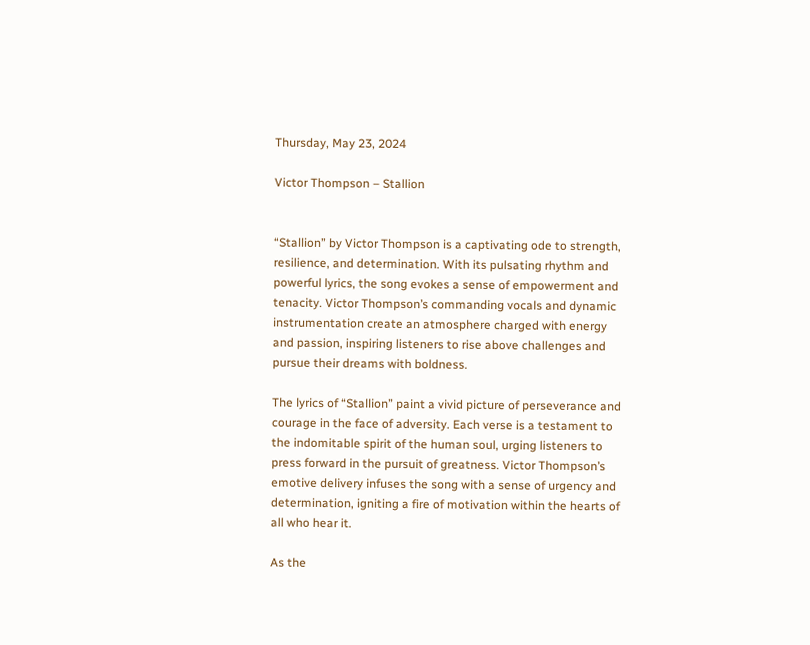Thursday, May 23, 2024

Victor Thompson – Stallion


“Stallion” by Victor Thompson is a captivating ode to strength, resilience, and determination. With its pulsating rhythm and powerful lyrics, the song evokes a sense of empowerment and tenacity. Victor Thompson’s commanding vocals and dynamic instrumentation create an atmosphere charged with energy and passion, inspiring listeners to rise above challenges and pursue their dreams with boldness.

The lyrics of “Stallion” paint a vivid picture of perseverance and courage in the face of adversity. Each verse is a testament to the indomitable spirit of the human soul, urging listeners to press forward in the pursuit of greatness. Victor Thompson’s emotive delivery infuses the song with a sense of urgency and determination, igniting a fire of motivation within the hearts of all who hear it.

As the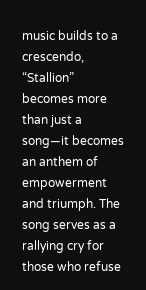music builds to a crescendo, “Stallion” becomes more than just a song—it becomes an anthem of empowerment and triumph. The song serves as a rallying cry for those who refuse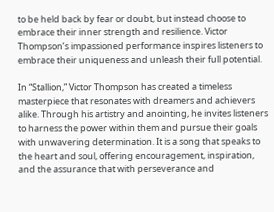to be held back by fear or doubt, but instead choose to embrace their inner strength and resilience. Victor Thompson’s impassioned performance inspires listeners to embrace their uniqueness and unleash their full potential.

In “Stallion,” Victor Thompson has created a timeless masterpiece that resonates with dreamers and achievers alike. Through his artistry and anointing, he invites listeners to harness the power within them and pursue their goals with unwavering determination. It is a song that speaks to the heart and soul, offering encouragement, inspiration, and the assurance that with perseverance and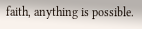faith, anything is possible.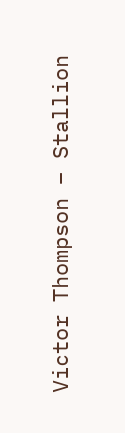Victor Thompson – Stallion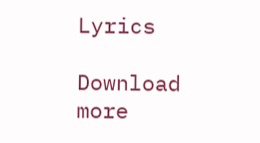Lyrics

Download more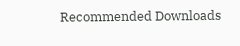Recommended Downloads